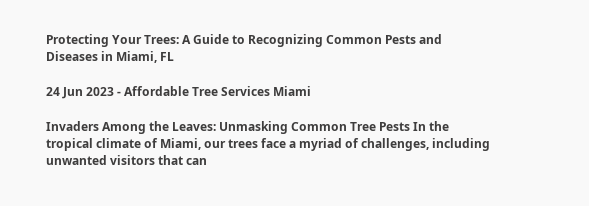Protecting Your Trees: A Guide to Recognizing Common Pests and Diseases in Miami, FL

24 Jun 2023 - Affordable Tree Services Miami

Invaders Among the Leaves: Unmasking Common Tree Pests In the tropical climate of Miami, our trees face a myriad of challenges, including unwanted visitors that can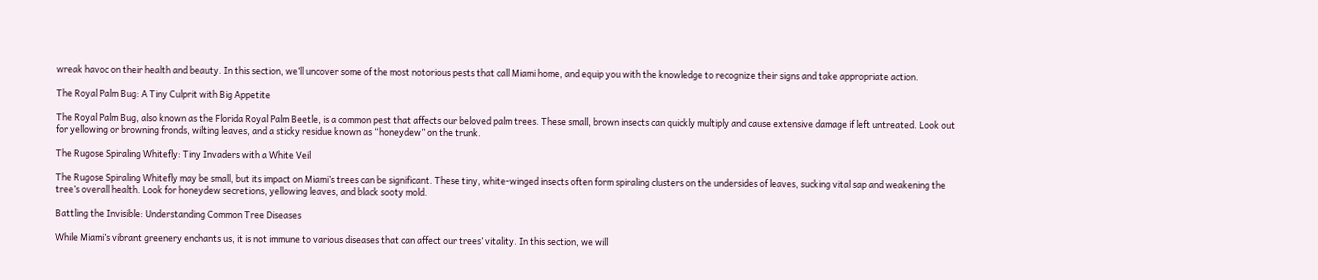wreak havoc on their health and beauty. In this section, we’ll uncover some of the most notorious pests that call Miami home, and equip you with the knowledge to recognize their signs and take appropriate action.

The Royal Palm Bug: A Tiny Culprit with Big Appetite

The Royal Palm Bug, also known as the Florida Royal Palm Beetle, is a common pest that affects our beloved palm trees. These small, brown insects can quickly multiply and cause extensive damage if left untreated. Look out for yellowing or browning fronds, wilting leaves, and a sticky residue known as “honeydew” on the trunk.

The Rugose Spiraling Whitefly: Tiny Invaders with a White Veil

The Rugose Spiraling Whitefly may be small, but its impact on Miami’s trees can be significant. These tiny, white-winged insects often form spiraling clusters on the undersides of leaves, sucking vital sap and weakening the tree’s overall health. Look for honeydew secretions, yellowing leaves, and black sooty mold.

Battling the Invisible: Understanding Common Tree Diseases

While Miami’s vibrant greenery enchants us, it is not immune to various diseases that can affect our trees’ vitality. In this section, we will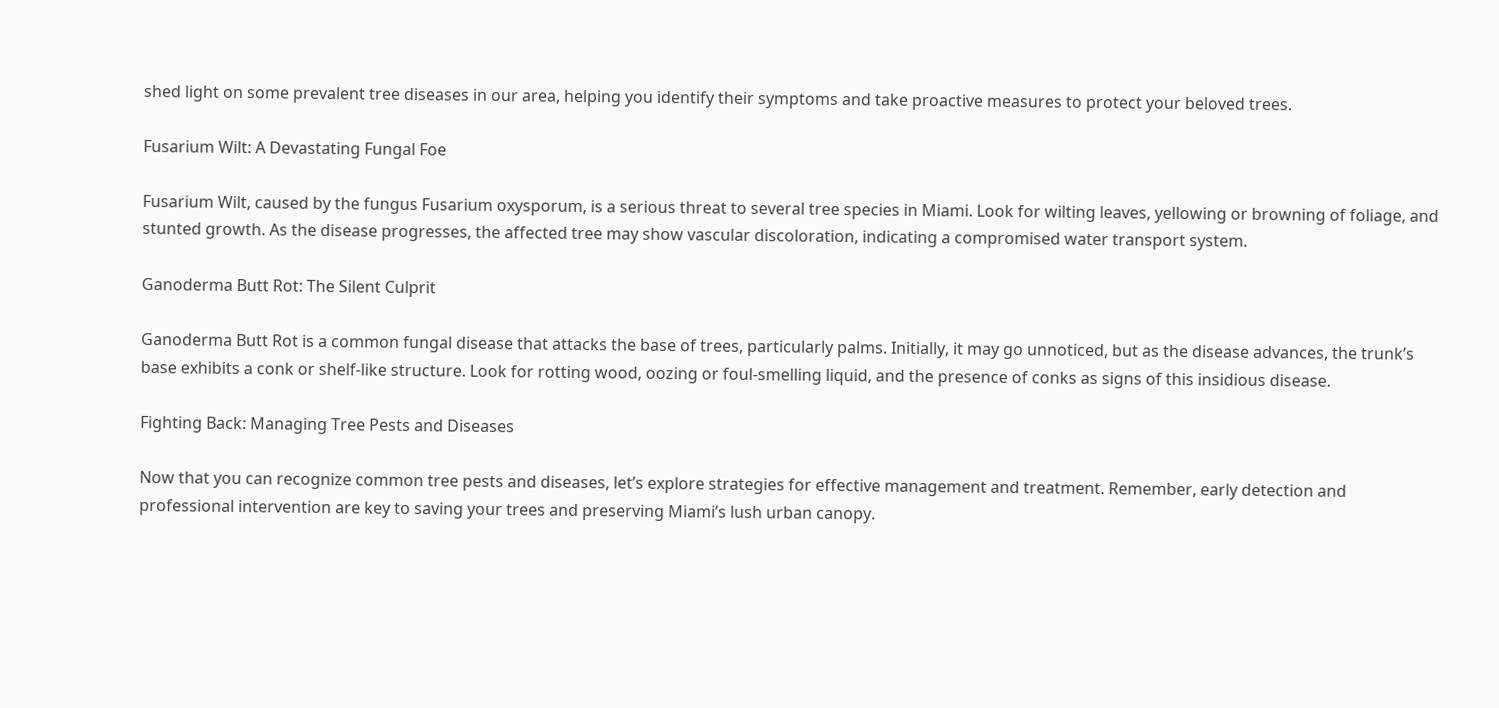shed light on some prevalent tree diseases in our area, helping you identify their symptoms and take proactive measures to protect your beloved trees.

Fusarium Wilt: A Devastating Fungal Foe

Fusarium Wilt, caused by the fungus Fusarium oxysporum, is a serious threat to several tree species in Miami. Look for wilting leaves, yellowing or browning of foliage, and stunted growth. As the disease progresses, the affected tree may show vascular discoloration, indicating a compromised water transport system.

Ganoderma Butt Rot: The Silent Culprit

Ganoderma Butt Rot is a common fungal disease that attacks the base of trees, particularly palms. Initially, it may go unnoticed, but as the disease advances, the trunk’s base exhibits a conk or shelf-like structure. Look for rotting wood, oozing or foul-smelling liquid, and the presence of conks as signs of this insidious disease.

Fighting Back: Managing Tree Pests and Diseases

Now that you can recognize common tree pests and diseases, let’s explore strategies for effective management and treatment. Remember, early detection and professional intervention are key to saving your trees and preserving Miami’s lush urban canopy.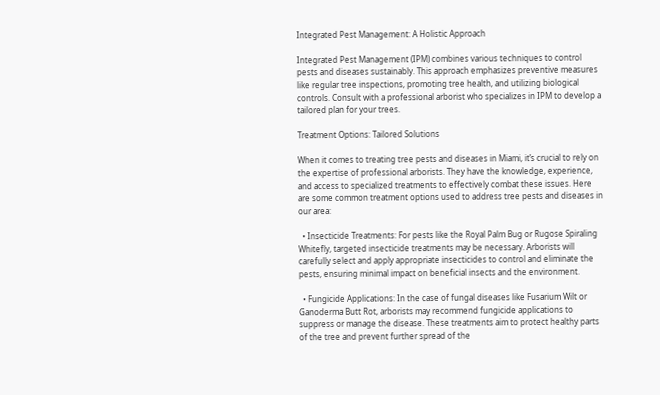Integrated Pest Management: A Holistic Approach

Integrated Pest Management (IPM) combines various techniques to control pests and diseases sustainably. This approach emphasizes preventive measures like regular tree inspections, promoting tree health, and utilizing biological controls. Consult with a professional arborist who specializes in IPM to develop a tailored plan for your trees.

Treatment Options: Tailored Solutions

When it comes to treating tree pests and diseases in Miami, it’s crucial to rely on the expertise of professional arborists. They have the knowledge, experience, and access to specialized treatments to effectively combat these issues. Here are some common treatment options used to address tree pests and diseases in our area:

  • Insecticide Treatments: For pests like the Royal Palm Bug or Rugose Spiraling Whitefly, targeted insecticide treatments may be necessary. Arborists will carefully select and apply appropriate insecticides to control and eliminate the pests, ensuring minimal impact on beneficial insects and the environment.

  • Fungicide Applications: In the case of fungal diseases like Fusarium Wilt or Ganoderma Butt Rot, arborists may recommend fungicide applications to suppress or manage the disease. These treatments aim to protect healthy parts of the tree and prevent further spread of the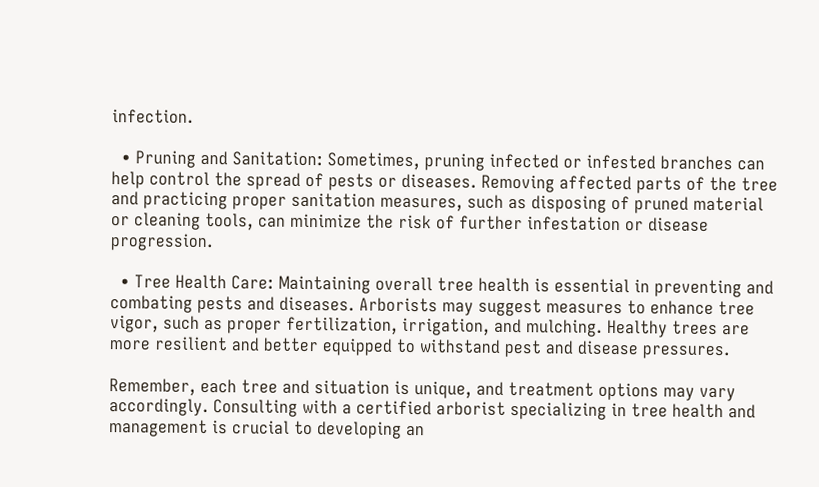infection.

  • Pruning and Sanitation: Sometimes, pruning infected or infested branches can help control the spread of pests or diseases. Removing affected parts of the tree and practicing proper sanitation measures, such as disposing of pruned material or cleaning tools, can minimize the risk of further infestation or disease progression.

  • Tree Health Care: Maintaining overall tree health is essential in preventing and combating pests and diseases. Arborists may suggest measures to enhance tree vigor, such as proper fertilization, irrigation, and mulching. Healthy trees are more resilient and better equipped to withstand pest and disease pressures.

Remember, each tree and situation is unique, and treatment options may vary accordingly. Consulting with a certified arborist specializing in tree health and management is crucial to developing an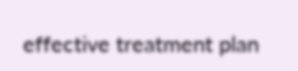effective treatment plan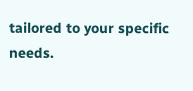tailored to your specific needs.